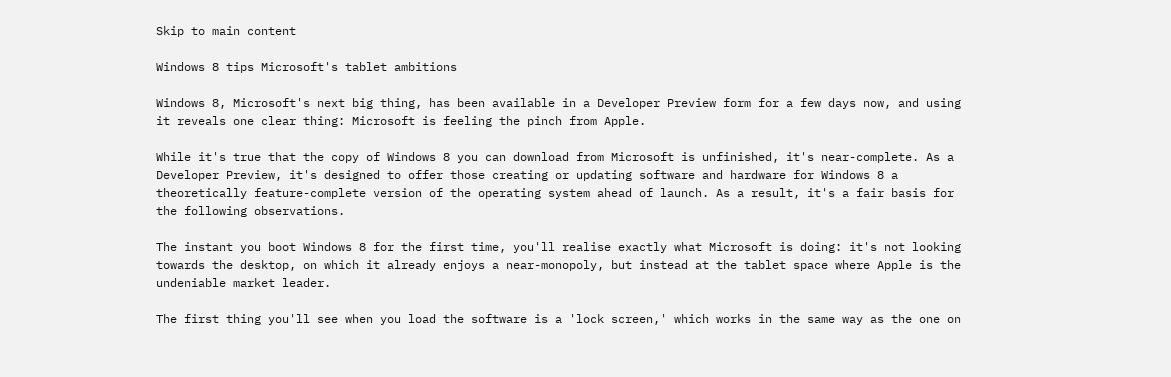Skip to main content

Windows 8 tips Microsoft's tablet ambitions

Windows 8, Microsoft's next big thing, has been available in a Developer Preview form for a few days now, and using it reveals one clear thing: Microsoft is feeling the pinch from Apple.

While it's true that the copy of Windows 8 you can download from Microsoft is unfinished, it's near-complete. As a Developer Preview, it's designed to offer those creating or updating software and hardware for Windows 8 a theoretically feature-complete version of the operating system ahead of launch. As a result, it's a fair basis for the following observations.

The instant you boot Windows 8 for the first time, you'll realise exactly what Microsoft is doing: it's not looking towards the desktop, on which it already enjoys a near-monopoly, but instead at the tablet space where Apple is the undeniable market leader.

The first thing you'll see when you load the software is a 'lock screen,' which works in the same way as the one on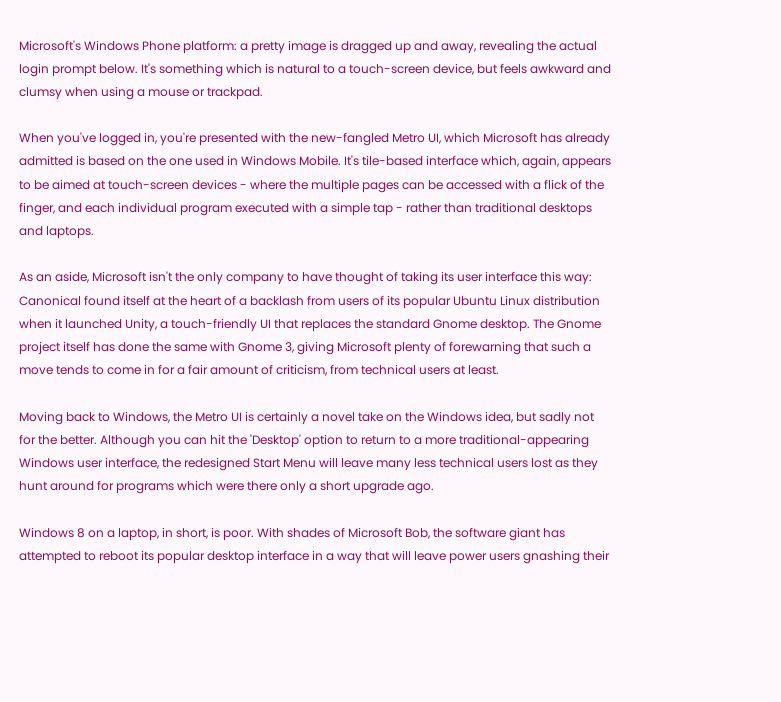Microsoft's Windows Phone platform: a pretty image is dragged up and away, revealing the actual login prompt below. It's something which is natural to a touch-screen device, but feels awkward and clumsy when using a mouse or trackpad.

When you've logged in, you're presented with the new-fangled Metro UI, which Microsoft has already admitted is based on the one used in Windows Mobile. It's tile-based interface which, again, appears to be aimed at touch-screen devices - where the multiple pages can be accessed with a flick of the finger, and each individual program executed with a simple tap - rather than traditional desktops and laptops.

As an aside, Microsoft isn't the only company to have thought of taking its user interface this way: Canonical found itself at the heart of a backlash from users of its popular Ubuntu Linux distribution when it launched Unity, a touch-friendly UI that replaces the standard Gnome desktop. The Gnome project itself has done the same with Gnome 3, giving Microsoft plenty of forewarning that such a move tends to come in for a fair amount of criticism, from technical users at least.

Moving back to Windows, the Metro UI is certainly a novel take on the Windows idea, but sadly not for the better. Although you can hit the 'Desktop' option to return to a more traditional-appearing Windows user interface, the redesigned Start Menu will leave many less technical users lost as they hunt around for programs which were there only a short upgrade ago.

Windows 8 on a laptop, in short, is poor. With shades of Microsoft Bob, the software giant has attempted to reboot its popular desktop interface in a way that will leave power users gnashing their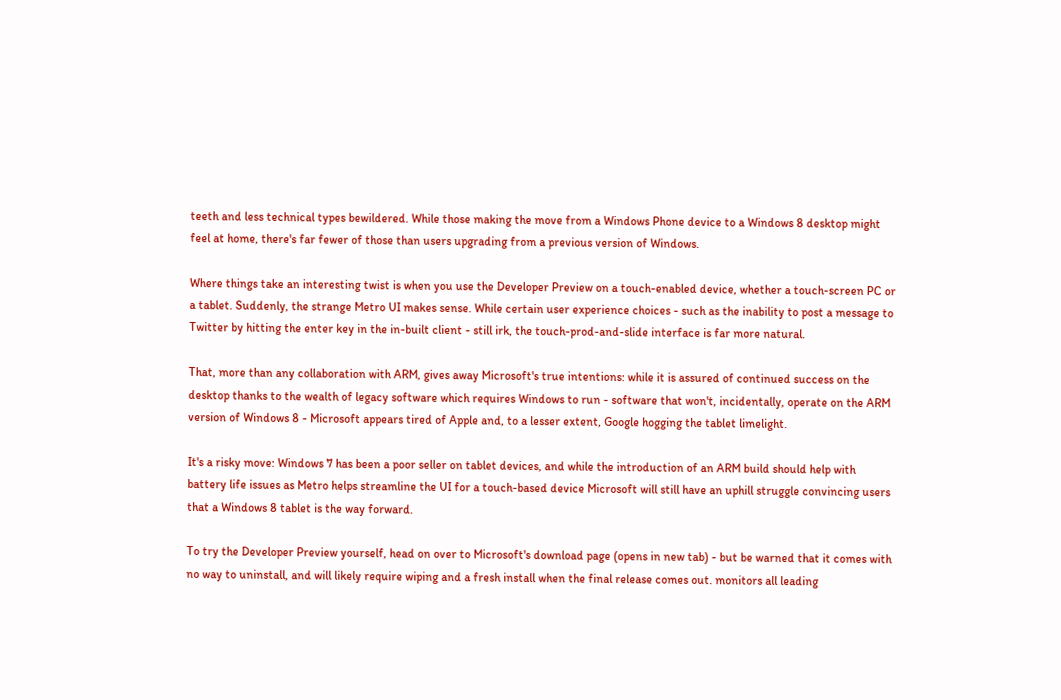teeth and less technical types bewildered. While those making the move from a Windows Phone device to a Windows 8 desktop might feel at home, there's far fewer of those than users upgrading from a previous version of Windows.

Where things take an interesting twist is when you use the Developer Preview on a touch-enabled device, whether a touch-screen PC or a tablet. Suddenly, the strange Metro UI makes sense. While certain user experience choices - such as the inability to post a message to Twitter by hitting the enter key in the in-built client - still irk, the touch-prod-and-slide interface is far more natural.

That, more than any collaboration with ARM, gives away Microsoft's true intentions: while it is assured of continued success on the desktop thanks to the wealth of legacy software which requires Windows to run - software that won't, incidentally, operate on the ARM version of Windows 8 - Microsoft appears tired of Apple and, to a lesser extent, Google hogging the tablet limelight.

It's a risky move: Windows 7 has been a poor seller on tablet devices, and while the introduction of an ARM build should help with battery life issues as Metro helps streamline the UI for a touch-based device Microsoft will still have an uphill struggle convincing users that a Windows 8 tablet is the way forward.

To try the Developer Preview yourself, head on over to Microsoft's download page (opens in new tab) - but be warned that it comes with no way to uninstall, and will likely require wiping and a fresh install when the final release comes out. monitors all leading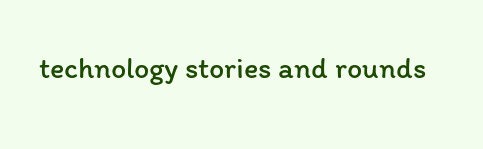technology stories and rounds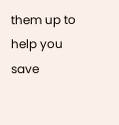them up to help you save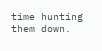time hunting them down.